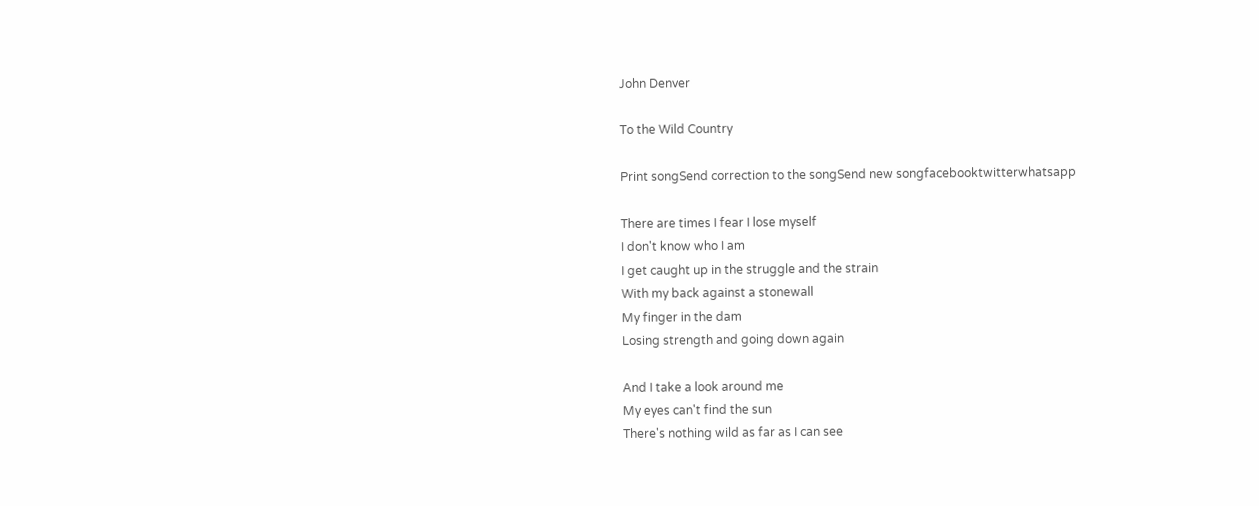John Denver

To the Wild Country

Print songSend correction to the songSend new songfacebooktwitterwhatsapp

There are times I fear I lose myself
I don't know who I am
I get caught up in the struggle and the strain
With my back against a stonewall
My finger in the dam
Losing strength and going down again

And I take a look around me
My eyes can't find the sun
There's nothing wild as far as I can see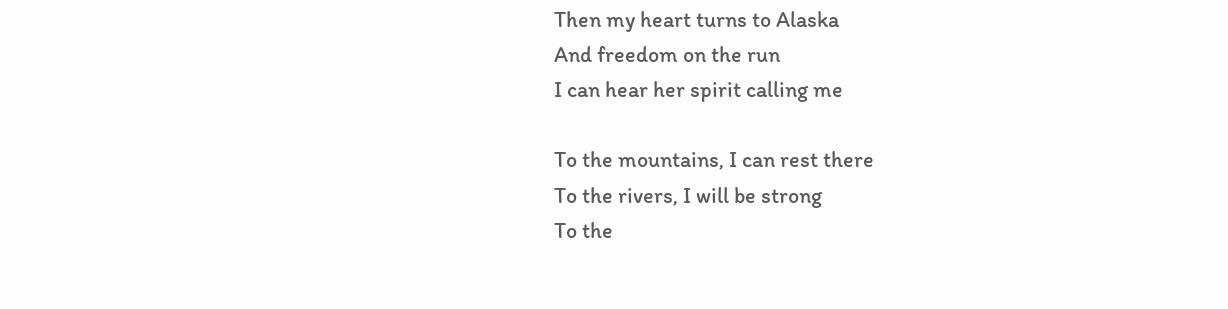Then my heart turns to Alaska
And freedom on the run
I can hear her spirit calling me

To the mountains, I can rest there
To the rivers, I will be strong
To the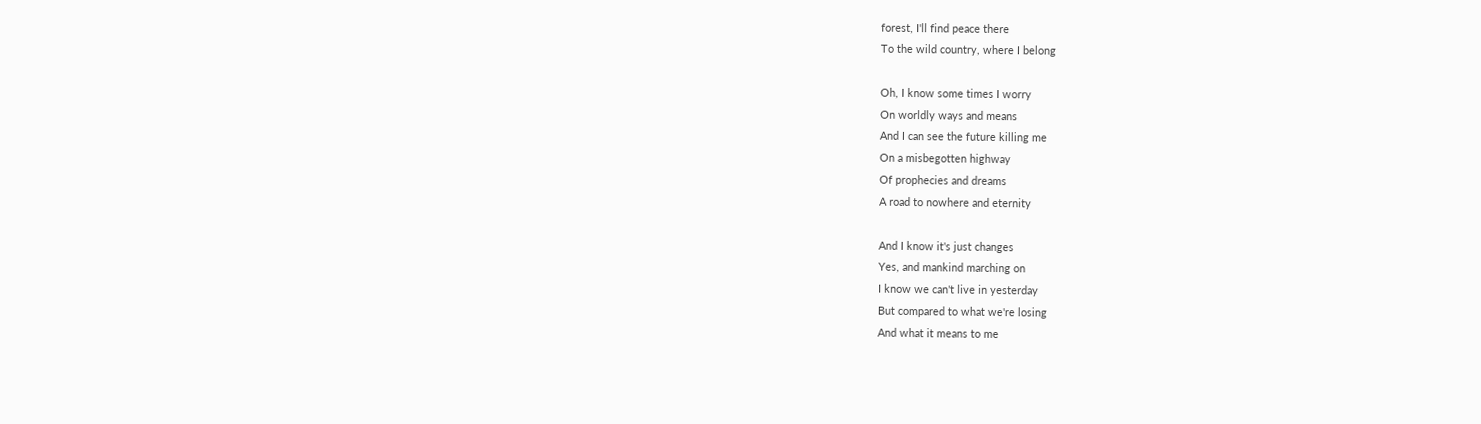forest, I'll find peace there
To the wild country, where I belong

Oh, I know some times I worry
On worldly ways and means
And I can see the future killing me
On a misbegotten highway
Of prophecies and dreams
A road to nowhere and eternity

And I know it's just changes
Yes, and mankind marching on
I know we can't live in yesterday
But compared to what we're losing
And what it means to me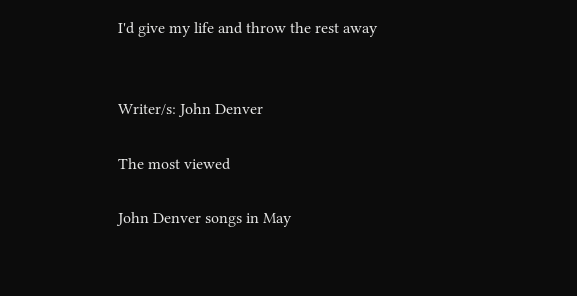I'd give my life and throw the rest away


Writer/s: John Denver

The most viewed

John Denver songs in May